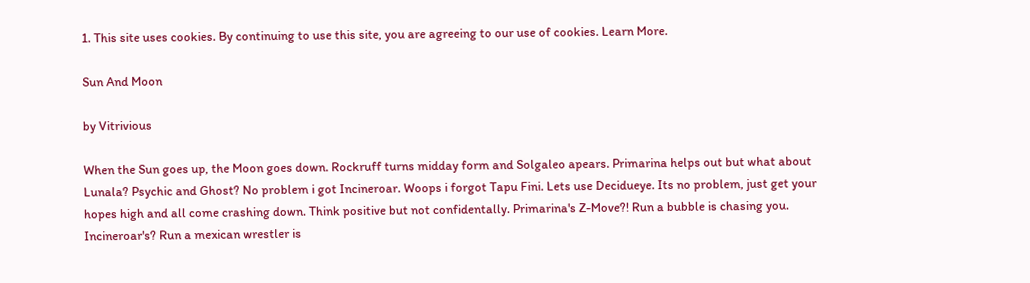1. This site uses cookies. By continuing to use this site, you are agreeing to our use of cookies. Learn More.

Sun And Moon

by Vitrivious

When the Sun goes up, the Moon goes down. Rockruff turns midday form and Solgaleo apears. Primarina helps out but what about Lunala? Psychic and Ghost? No problem i got Incineroar. Woops i forgot Tapu Fini. Lets use Decidueye. Its no problem, just get your hopes high and all come crashing down. Think positive but not confidentally. Primarina's Z-Move?! Run a bubble is chasing you. Incineroar's? Run a mexican wrestler is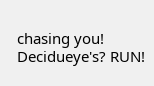chasing you! Decidueye's? RUN!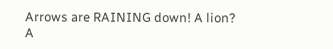Arrows are RAINING down! A lion? A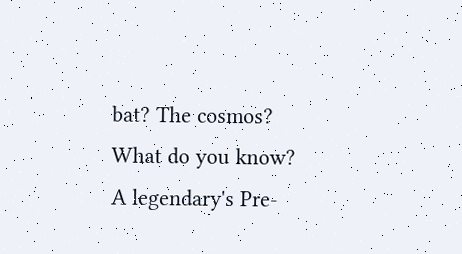bat? The cosmos? What do you know? A legendary's Pre-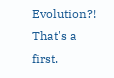Evolution?! That's a first.